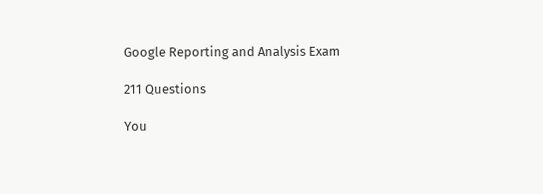Google Reporting and Analysis Exam

211 Questions

You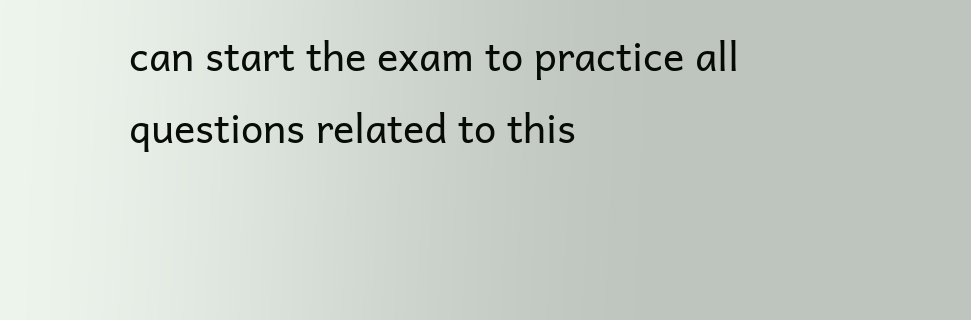can start the exam to practice all questions related to this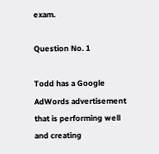exam.

Question No. 1

Todd has a Google AdWords advertisement that is performing well and creating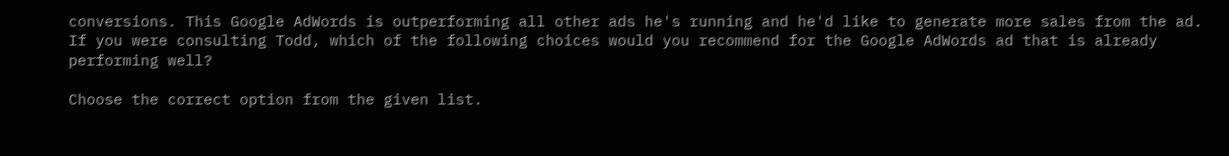conversions. This Google AdWords is outperforming all other ads he's running and he'd like to generate more sales from the ad. If you were consulting Todd, which of the following choices would you recommend for the Google AdWords ad that is already performing well?

Choose the correct option from the given list.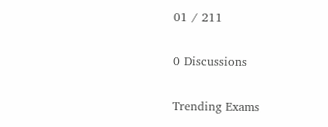01 / 211

0 Discussions

Trending Exams